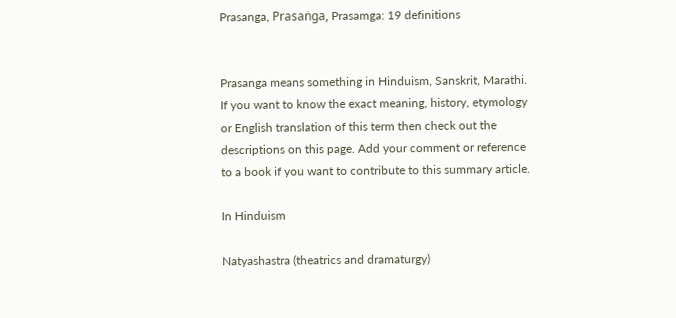Prasanga, Prasaṅga, Prasamga: 19 definitions


Prasanga means something in Hinduism, Sanskrit, Marathi. If you want to know the exact meaning, history, etymology or English translation of this term then check out the descriptions on this page. Add your comment or reference to a book if you want to contribute to this summary article.

In Hinduism

Natyashastra (theatrics and dramaturgy)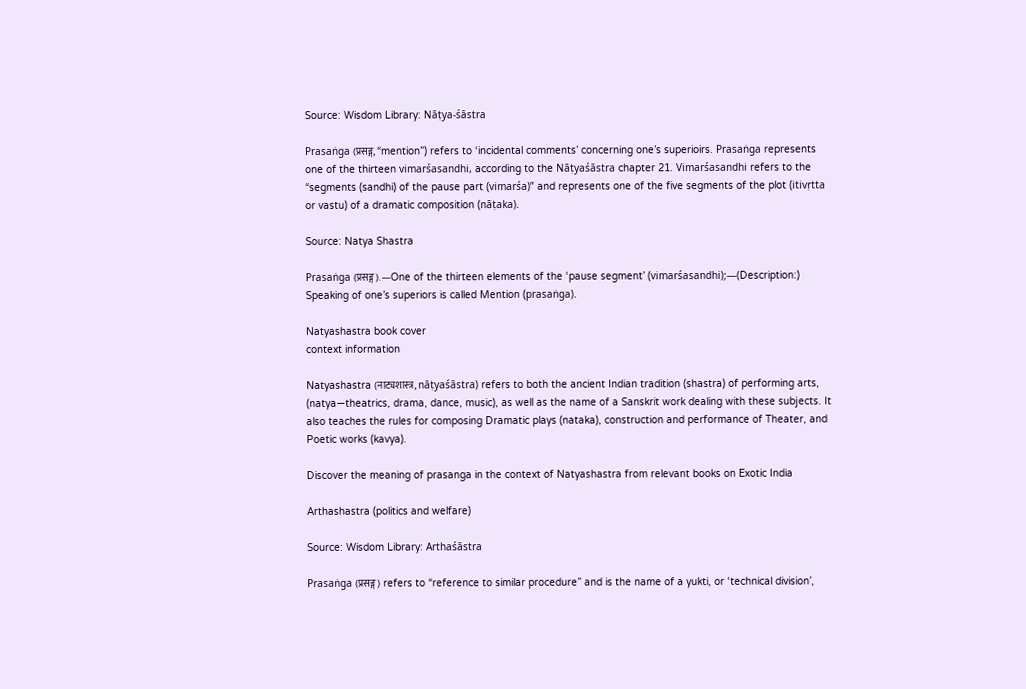Source: Wisdom Library: Nāṭya-śāstra

Prasaṅga (प्रसङ्ग, “mention”) refers to ‘incidental comments’ concerning one’s superioirs. Prasaṅga represents one of the thirteen vimarśasandhi, according to the Nāṭyaśāstra chapter 21. Vimarśasandhi refers to the “segments (sandhi) of the pause part (vimarśa)” and represents one of the five segments of the plot (itivṛtta or vastu) of a dramatic composition (nāṭaka).

Source: Natya Shastra

Prasaṅga (प्रसङ्ग).—One of the thirteen elements of the ‘pause segment’ (vimarśasandhi);—(Description:) Speaking of one’s superiors is called Mention (prasaṅga).

Natyashastra book cover
context information

Natyashastra (नाट्यशास्त्र, nāṭyaśāstra) refers to both the ancient Indian tradition (shastra) of performing arts, (natya—theatrics, drama, dance, music), as well as the name of a Sanskrit work dealing with these subjects. It also teaches the rules for composing Dramatic plays (nataka), construction and performance of Theater, and Poetic works (kavya).

Discover the meaning of prasanga in the context of Natyashastra from relevant books on Exotic India

Arthashastra (politics and welfare)

Source: Wisdom Library: Arthaśāstra

Prasaṅga (प्रसङ्ग) refers to “reference to similar procedure” and is the name of a yukti, or ‘technical division’,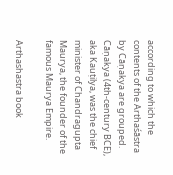according to which the contents of the Arthaśāstra by Cāṇakya are grouped. Cāṇakya (4th-century BCE), aka Kauṭilya, was the chief minister of Chandragupta Maurya, the founder of the famous Maurya Empire.

Arthashastra book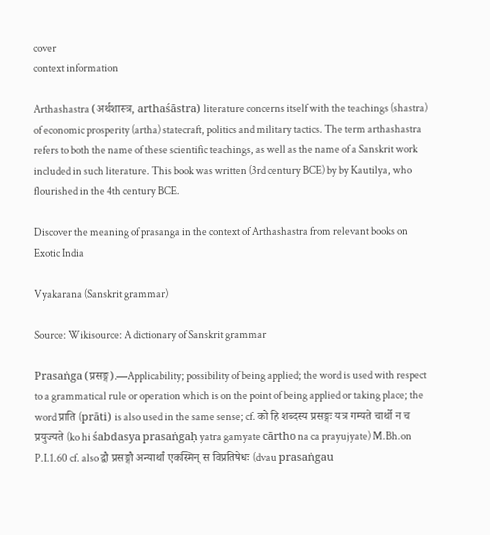cover
context information

Arthashastra (अर्थशास्त्र, arthaśāstra) literature concerns itself with the teachings (shastra) of economic prosperity (artha) statecraft, politics and military tactics. The term arthashastra refers to both the name of these scientific teachings, as well as the name of a Sanskrit work included in such literature. This book was written (3rd century BCE) by by Kautilya, who flourished in the 4th century BCE.

Discover the meaning of prasanga in the context of Arthashastra from relevant books on Exotic India

Vyakarana (Sanskrit grammar)

Source: Wikisource: A dictionary of Sanskrit grammar

Prasaṅga (प्रसङ्ग).—Applicability; possibility of being applied; the word is used with respect to a grammatical rule or operation which is on the point of being applied or taking place; the word प्राति (prāti) is also used in the same sense; cf. को हि शब्दस्य प्रसङ्गः यत्र गम्यते चार्थो न च प्रयुज्यते (ko hi śabdasya prasaṅgaḥ yatra gamyate cārtho na ca prayujyate) M.Bh.on P.I.1.60 cf. also द्वौ प्रसङ्गौ अन्यार्थां एकस्मिन् स विप्रतिषेधः (dvau prasaṅgau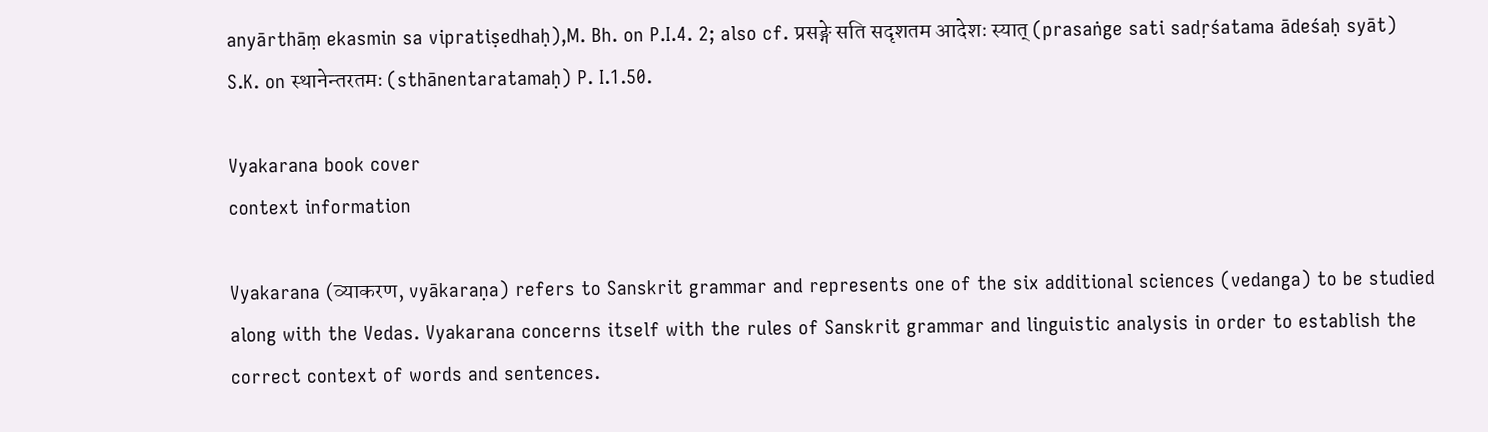anyārthāṃ ekasmin sa vipratiṣedhaḥ),M. Bh. on P.I.4. 2; also cf. प्रसङ्गे सति सदृशतम आदेशः स्यात् (prasaṅge sati sadṛśatama ādeśaḥ syāt) S.K. on स्थानेन्तरतमः (sthānentaratamaḥ) P. I.1.50.

Vyakarana book cover
context information

Vyakarana (व्याकरण, vyākaraṇa) refers to Sanskrit grammar and represents one of the six additional sciences (vedanga) to be studied along with the Vedas. Vyakarana concerns itself with the rules of Sanskrit grammar and linguistic analysis in order to establish the correct context of words and sentences.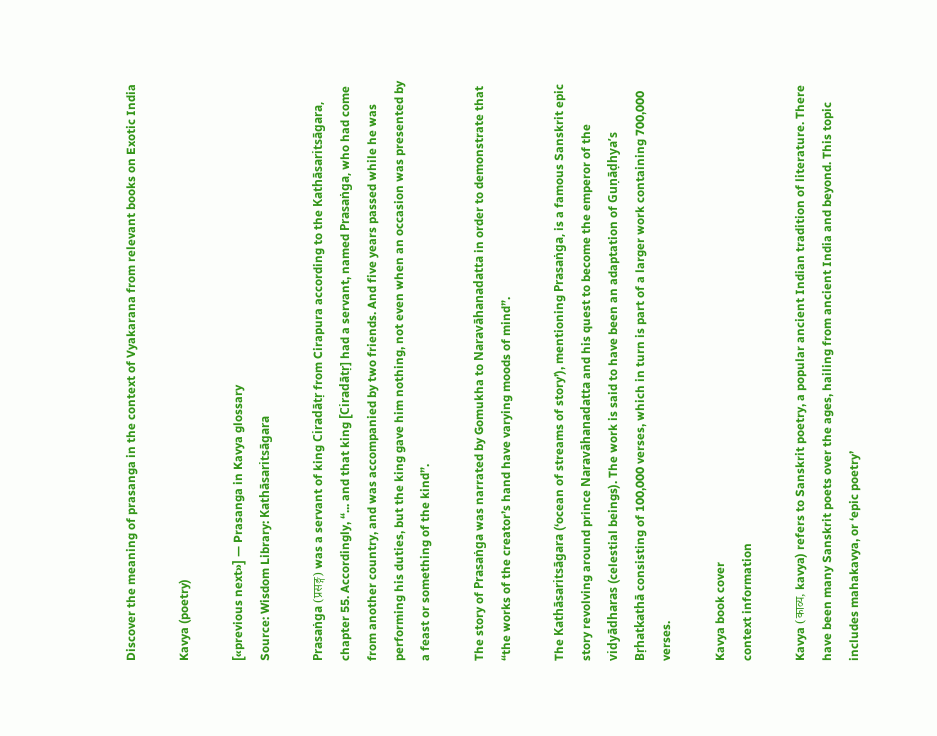Discover the meaning of prasanga in the context of Vyakarana from relevant books on Exotic India

Kavya (poetry)

[«previous next»] — Prasanga in Kavya glossary
Source: Wisdom Library: Kathāsaritsāgara

Prasaṅga (प्रसङ्ग) was a servant of king Ciradātṛ from Cirapura according to the Kathāsaritsāgara, chapter 55. Accordingly, “... and that king [Ciradātṛ] had a servant, named Prasaṅga, who had come from another country, and was accompanied by two friends. And five years passed while he was performing his duties, but the king gave him nothing, not even when an occasion was presented by a feast or something of the kind”.

The story of Prasaṅga was narrated by Gomukha to Naravāhanadatta in order to demonstrate that “the works of the creator’s hand have varying moods of mind”.

The Kathāsaritsāgara (‘ocean of streams of story’), mentioning Prasaṅga, is a famous Sanskrit epic story revolving around prince Naravāhanadatta and his quest to become the emperor of the vidyādharas (celestial beings). The work is said to have been an adaptation of Guṇāḍhya’s Bṛhatkathā consisting of 100,000 verses, which in turn is part of a larger work containing 700,000 verses.

Kavya book cover
context information

Kavya (काव्य, kavya) refers to Sanskrit poetry, a popular ancient Indian tradition of literature. There have been many Sanskrit poets over the ages, hailing from ancient India and beyond. This topic includes mahakavya, or ‘epic poetry’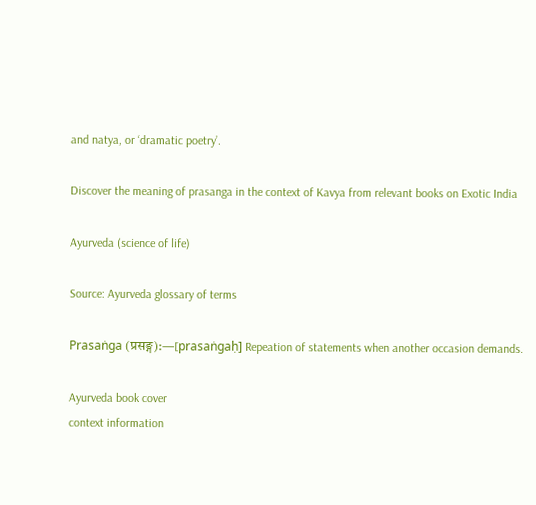and natya, or ‘dramatic poetry’.

Discover the meaning of prasanga in the context of Kavya from relevant books on Exotic India

Ayurveda (science of life)

Source: Ayurveda glossary of terms

Prasaṅga (प्रसङ्ग):—[prasaṅgaḥ] Repeation of statements when another occasion demands.

Ayurveda book cover
context information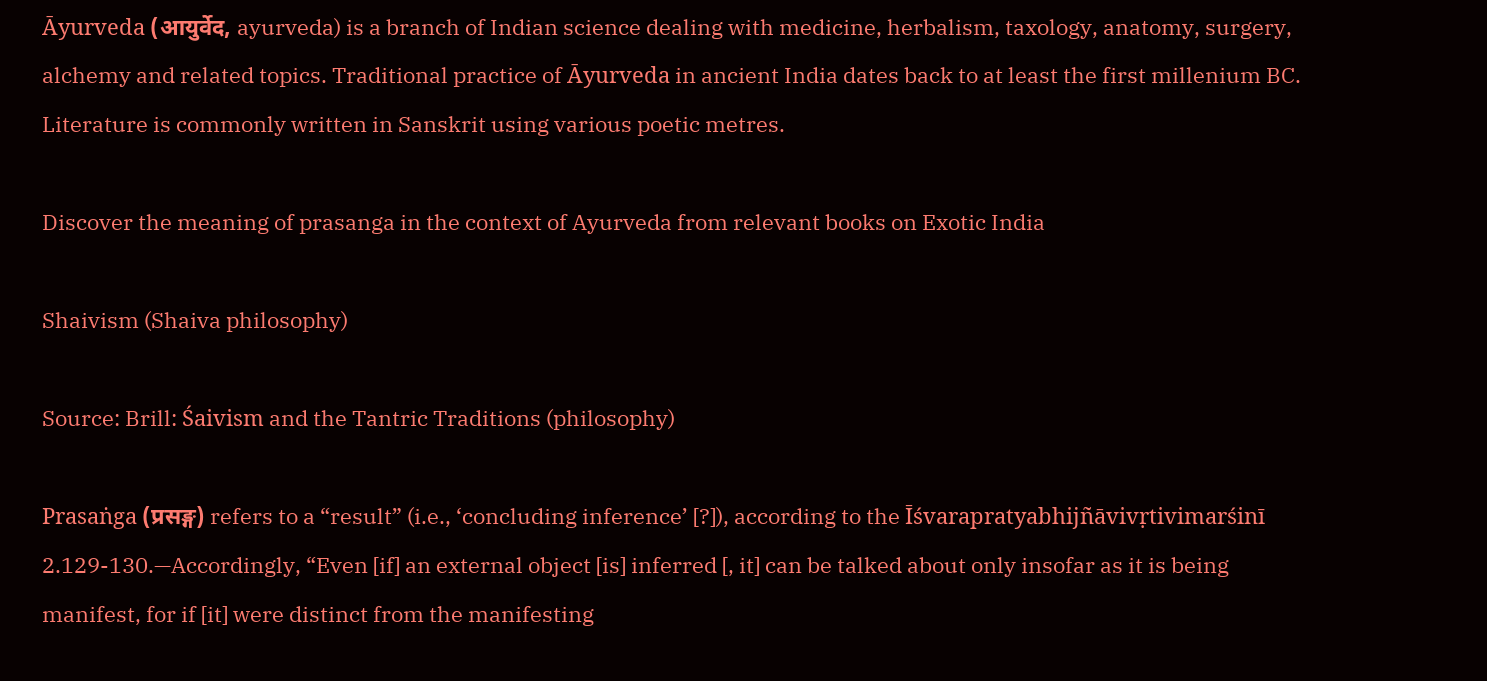Āyurveda (आयुर्वेद, ayurveda) is a branch of Indian science dealing with medicine, herbalism, taxology, anatomy, surgery, alchemy and related topics. Traditional practice of Āyurveda in ancient India dates back to at least the first millenium BC. Literature is commonly written in Sanskrit using various poetic metres.

Discover the meaning of prasanga in the context of Ayurveda from relevant books on Exotic India

Shaivism (Shaiva philosophy)

Source: Brill: Śaivism and the Tantric Traditions (philosophy)

Prasaṅga (प्रसङ्ग) refers to a “result” (i.e., ‘concluding inference’ [?]), according to the Īśvarapratyabhijñāvivṛtivimarśinī 2.129-130.—Accordingly, “Even [if] an external object [is] inferred [, it] can be talked about only insofar as it is being manifest, for if [it] were distinct from the manifesting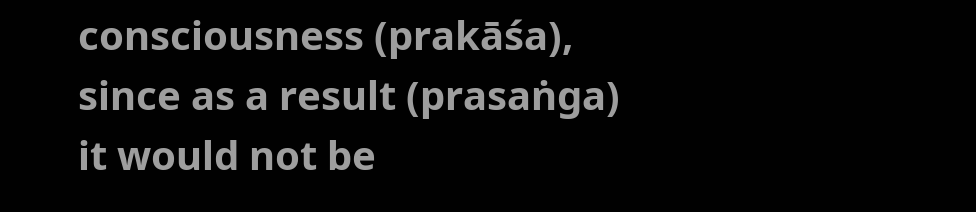consciousness (prakāśa), since as a result (prasaṅga) it would not be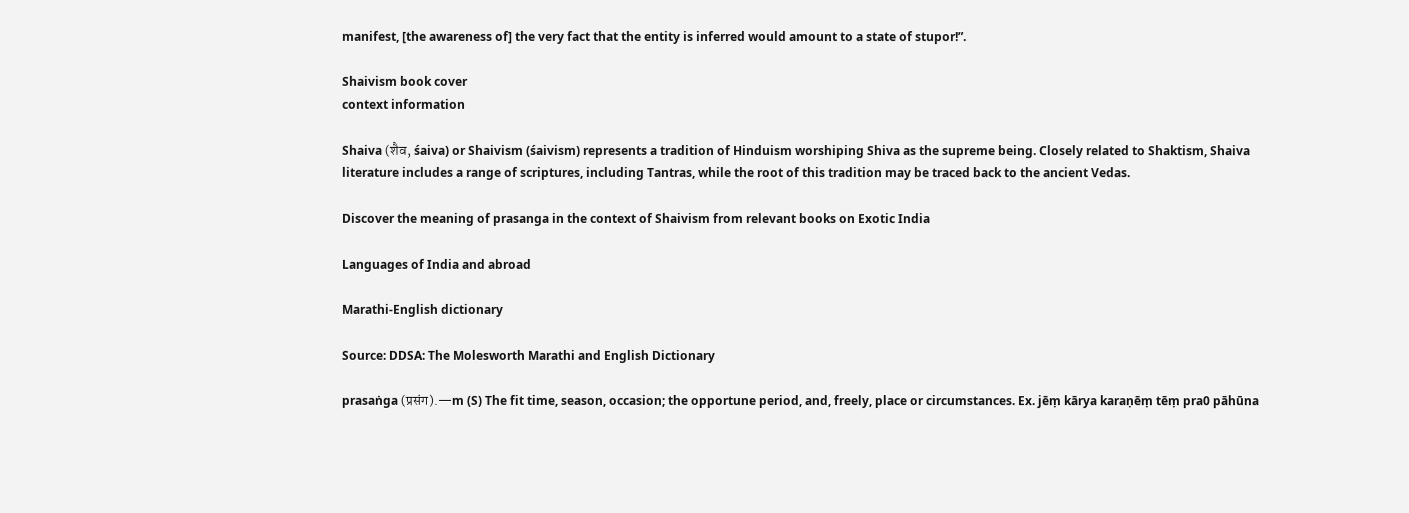manifest, [the awareness of] the very fact that the entity is inferred would amount to a state of stupor!”.

Shaivism book cover
context information

Shaiva (शैव, śaiva) or Shaivism (śaivism) represents a tradition of Hinduism worshiping Shiva as the supreme being. Closely related to Shaktism, Shaiva literature includes a range of scriptures, including Tantras, while the root of this tradition may be traced back to the ancient Vedas.

Discover the meaning of prasanga in the context of Shaivism from relevant books on Exotic India

Languages of India and abroad

Marathi-English dictionary

Source: DDSA: The Molesworth Marathi and English Dictionary

prasaṅga (प्रसंग).—m (S) The fit time, season, occasion; the opportune period, and, freely, place or circumstances. Ex. jēṃ kārya karaṇēṃ tēṃ pra0 pāhūna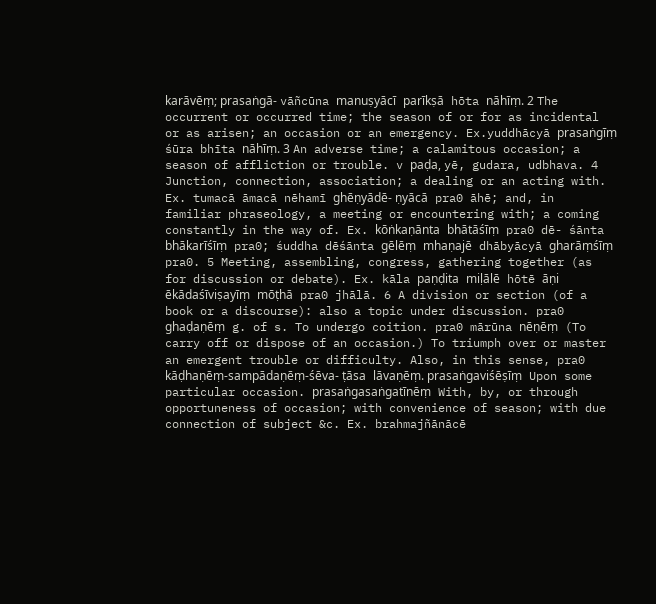karāvēṃ; prasaṅgā- vāñcūna manuṣyācī parīkṣā hōta nāhīṃ. 2 The occurrent or occurred time; the season of or for as incidental or as arisen; an occasion or an emergency. Ex.yuddhācyā prasaṅgīṃ śūra bhīta nāhīṃ. 3 An adverse time; a calamitous occasion; a season of affliction or trouble. v paḍa, yē, gudara, udbhava. 4 Junction, connection, association; a dealing or an acting with. Ex. tumacā āmacā nēhamī ghēṇyādē- ṇyācā pra0 āhē; and, in familiar phraseology, a meeting or encountering with; a coming constantly in the way of. Ex. kōṅkaṇānta bhātāśīṃ pra0 dē- śānta bhākarīśīṃ pra0; śuddha dēśānta gēlēṃ mhaṇajē dhābyācyā gharāṃśīṃ pra0. 5 Meeting, assembling, congress, gathering together (as for discussion or debate). Ex. kāla paṇḍita miḷālē hōtē āṇi ēkādaśīviṣayīṃ mōṭhā pra0 jhālā. 6 A division or section (of a book or a discourse): also a topic under discussion. pra0 ghaḍaṇēṃ g. of s. To undergo coition. pra0 mārūna nēṇēṃ (To carry off or dispose of an occasion.) To triumph over or master an emergent trouble or difficulty. Also, in this sense, pra0 kāḍhaṇēṃ-sampādaṇēṃ-śēva- ṭāsa lāvaṇēṃ. prasaṅgaviśēṣīṃ Upon some particular occasion. prasaṅgasaṅgatīnēṃ With, by, or through opportuneness of occasion; with convenience of season; with due connection of subject &c. Ex. brahmajñānācē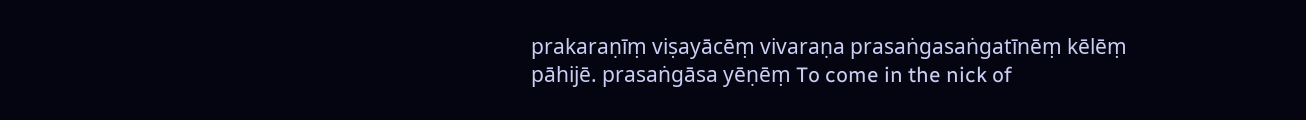prakaraṇīṃ viṣayācēṃ vivaraṇa prasaṅgasaṅgatīnēṃ kēlēṃ pāhijē. prasaṅgāsa yēṇēṃ To come in the nick of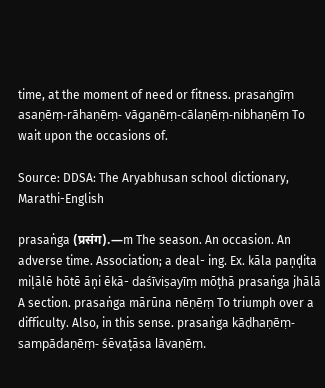time, at the moment of need or fitness. prasaṅgīṃ asaṇēṃ-rāhaṇēṃ- vāgaṇēṃ-cālaṇēṃ-nibhaṇēṃ To wait upon the occasions of.

Source: DDSA: The Aryabhusan school dictionary, Marathi-English

prasaṅga (प्रसंग).—m The season. An occasion. An adverse time. Association; a deal- ing. Ex. kāla paṇḍita miḷālē hōtē āṇi ēkā- daśīviṣayīṃ mōṭhā prasaṅga jhālā A section. prasaṅga mārūna nēṇēṃ To triumph over a difficulty. Also, in this sense. prasaṅga kāḍhaṇēṃ-sampādaṇēṃ- śēvaṭāsa lāvaṇēṃ.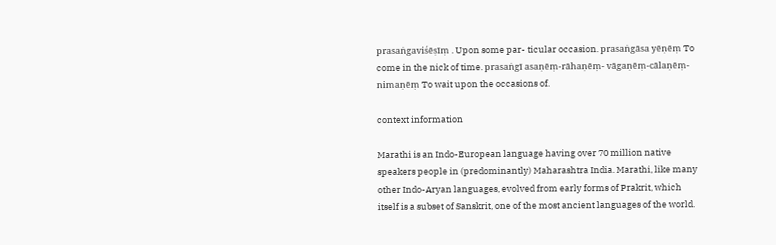prasaṅgaviśēṣīṃ . Upon some par- ticular occasion. prasaṅgāsa yēṇēṃ To come in the nick of time. prasaṅgī asaṇēṃ-rāhaṇēṃ- vāgaṇēṃ-cālaṇēṃ-nimaṇēṃ To wait upon the occasions of.

context information

Marathi is an Indo-European language having over 70 million native speakers people in (predominantly) Maharashtra India. Marathi, like many other Indo-Aryan languages, evolved from early forms of Prakrit, which itself is a subset of Sanskrit, one of the most ancient languages of the world.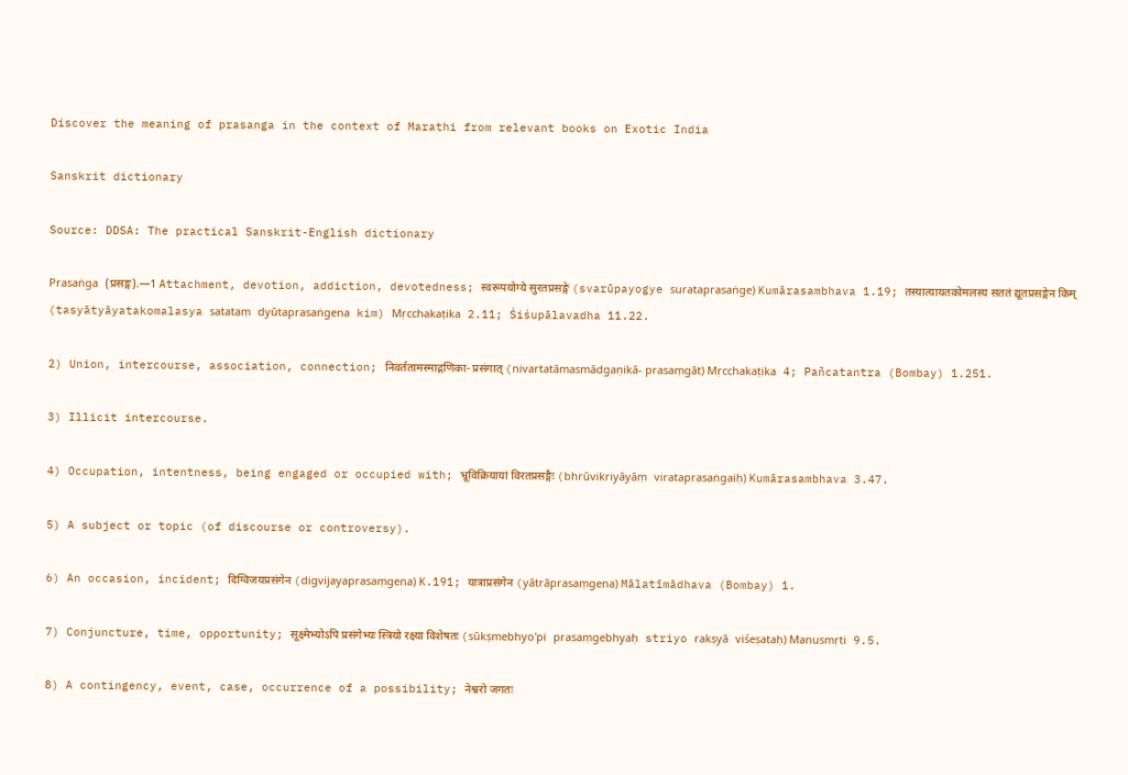Discover the meaning of prasanga in the context of Marathi from relevant books on Exotic India

Sanskrit dictionary

Source: DDSA: The practical Sanskrit-English dictionary

Prasaṅga (प्रसङ्ग).—1 Attachment, devotion, addiction, devotedness; स्वरूपयोग्ये सुरतप्रसङ्गे (svarūpayogye surataprasaṅge) Kumārasambhava 1.19; तस्यात्यायतकोमलस्य सततं द्यूतप्रसङ्गेन किम् (tasyātyāyatakomalasya satataṃ dyūtaprasaṅgena kim) Mṛcchakaṭika 2.11; Śiśupālavadha 11.22.

2) Union, intercourse, association, connection; निवर्ततामस्माद्गणिका- प्रसंगात् (nivartatāmasmādgaṇikā- prasaṃgāt) Mṛcchakaṭika 4; Pañcatantra (Bombay) 1.251.

3) Illicit intercourse.

4) Occupation, intentness, being engaged or occupied with; भ्रूविक्रियायां विरतप्रसङ्गैः (bhrūvikriyāyāṃ virataprasaṅgaiḥ) Kumārasambhava 3.47.

5) A subject or topic (of discourse or controversy).

6) An occasion, incident; दिग्विजयप्रसंगेन (digvijayaprasaṃgena) K.191; यात्राप्रसंगेन (yātrāprasaṃgena) Mālatīmādhava (Bombay) 1.

7) Conjuncture, time, opportunity; सूक्ष्मेभ्योऽपि प्रसंगेभ्यः स्त्रियो रक्ष्या विशेषतः (sūkṣmebhyo'pi prasaṃgebhyaḥ striyo rakṣyā viśeṣataḥ) Manusmṛti 9.5.

8) A contingency, event, case, occurrence of a possibility; नेश्वरो जगतः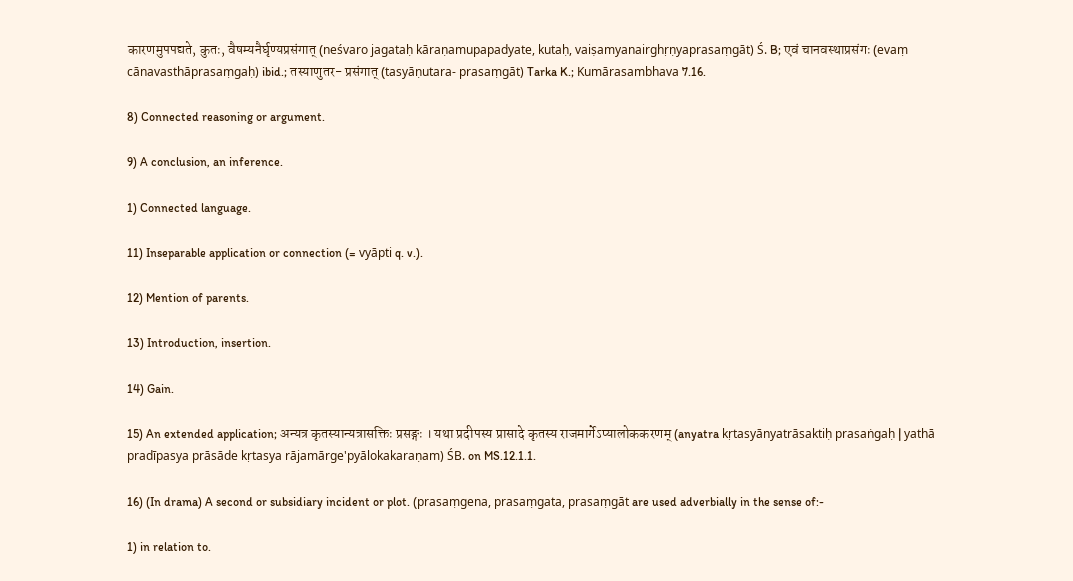कारणमुपपद्यते, कुतः, वैषम्यनैर्घृण्यप्रसंगात् (neśvaro jagataḥ kāraṇamupapadyate, kutaḥ, vaiṣamyanairghṛṇyaprasaṃgāt) Ś. B; एवं चानवस्थाप्रसंगः (evaṃ cānavasthāprasaṃgaḥ) ibid.; तस्याणुतर- प्रसंगात् (tasyāṇutara- prasaṃgāt) Tarka K.; Kumārasambhava 7.16.

8) Connected reasoning or argument.

9) A conclusion, an inference.

1) Connected language.

11) Inseparable application or connection (= vyāpti q. v.).

12) Mention of parents.

13) Introduction, insertion.

14) Gain.

15) An extended application; अन्यत्र कृतस्यान्यत्रासक्तिः प्रसङ्गः । यथा प्रदीपस्य प्रासादे कृतस्य राजमार्गेऽप्यालोककरणम् (anyatra kṛtasyānyatrāsaktiḥ prasaṅgaḥ | yathā pradīpasya prāsāde kṛtasya rājamārge'pyālokakaraṇam) ŚB. on MS.12.1.1.

16) (In drama) A second or subsidiary incident or plot. (prasaṃgena, prasaṃgata, prasaṃgāt are used adverbially in the sense of:-

1) in relation to.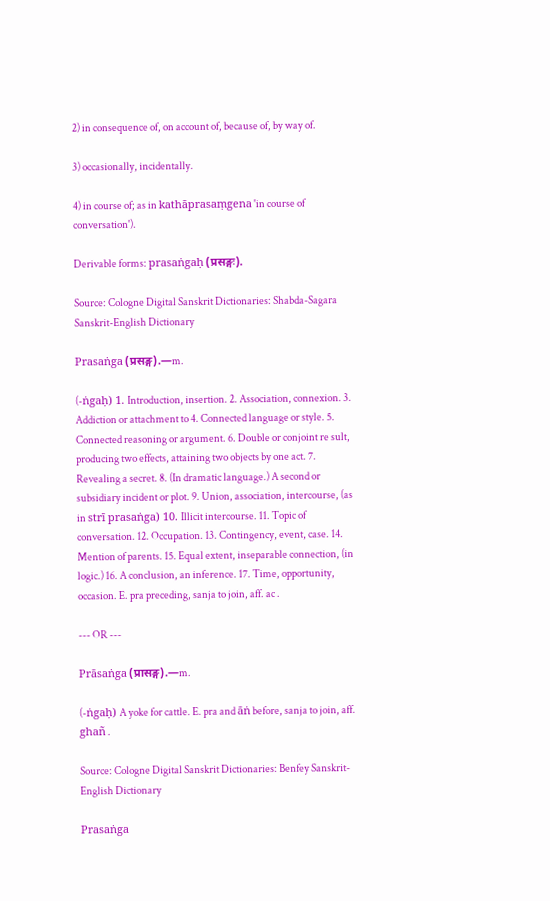2) in consequence of, on account of, because of, by way of.

3) occasionally, incidentally.

4) in course of; as in kathāprasaṃgena 'in course of conversation').

Derivable forms: prasaṅgaḥ (प्रसङ्गः).

Source: Cologne Digital Sanskrit Dictionaries: Shabda-Sagara Sanskrit-English Dictionary

Prasaṅga (प्रसङ्ग).—m.

(-ṅgaḥ) 1. Introduction, insertion. 2. Association, connexion. 3. Addiction or attachment to 4. Connected language or style. 5. Connected reasoning or argument. 6. Double or conjoint re sult, producing two effects, attaining two objects by one act. 7. Revealing a secret. 8. (In dramatic language.) A second or subsidiary incident or plot. 9. Union, association, intercourse, (as in strī prasaṅga) 10. Illicit intercourse. 11. Topic of conversation. 12. Occupation. 13. Contingency, event, case. 14. Mention of parents. 15. Equal extent, inseparable connection, (in logic.) 16. A conclusion, an inference. 17. Time, opportunity, occasion. E. pra preceding, sanja to join, aff. ac .

--- OR ---

Prāsaṅga (प्रासङ्ग).—m.

(-ṅgaḥ) A yoke for cattle. E. pra and āṅ before, sanja to join, aff. ghañ .

Source: Cologne Digital Sanskrit Dictionaries: Benfey Sanskrit-English Dictionary

Prasaṅga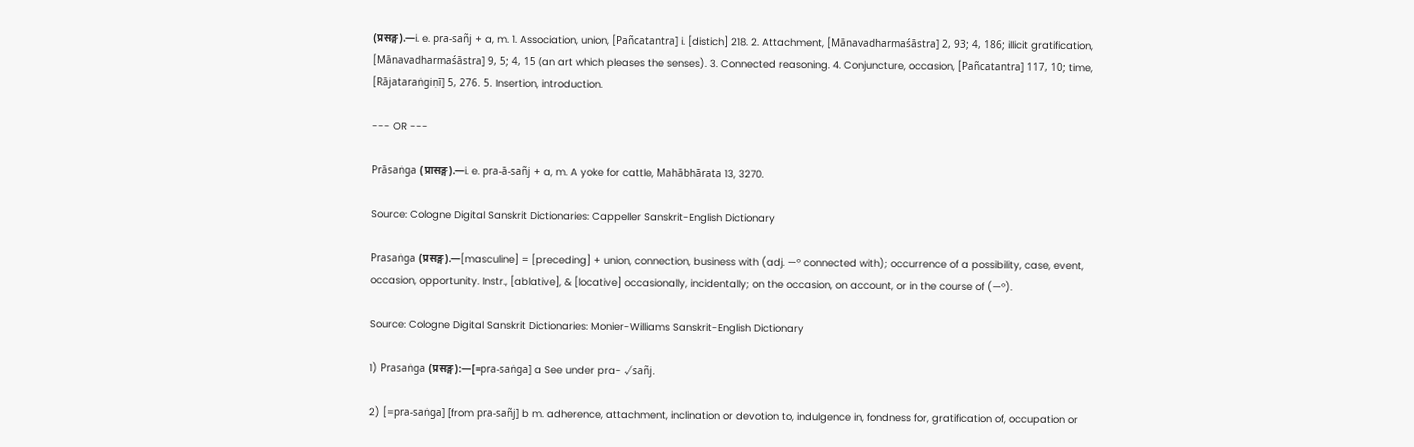(प्रसङ्ग).—i. e. pra-sañj + a, m. 1. Association, union, [Pañcatantra] i. [distich] 218. 2. Attachment, [Mānavadharmaśāstra] 2, 93; 4, 186; illicit gratification, [Mānavadharmaśāstra] 9, 5; 4, 15 (an art which pleases the senses). 3. Connected reasoning. 4. Conjuncture, occasion, [Pañcatantra] 117, 10; time, [Rājataraṅgiṇī] 5, 276. 5. Insertion, introduction.

--- OR ---

Prāsaṅga (प्रासङ्ग).—i. e. pra-ā-sañj + a, m. A yoke for cattle, Mahābhārata 13, 3270.

Source: Cologne Digital Sanskrit Dictionaries: Cappeller Sanskrit-English Dictionary

Prasaṅga (प्रसङ्ग).—[masculine] = [preceding] + union, connection, business with (adj. —° connected with); occurrence of a possibility, case, event, occasion, opportunity. Instr., [ablative], & [locative] occasionally, incidentally; on the occasion, on account, or in the course of (—°).

Source: Cologne Digital Sanskrit Dictionaries: Monier-Williams Sanskrit-English Dictionary

1) Prasaṅga (प्रसङ्ग):—[=pra-saṅga] a See under pra- √sañj.

2) [=pra-saṅga] [from pra-sañj] b m. adherence, attachment, inclination or devotion to, indulgence in, fondness for, gratification of, occupation or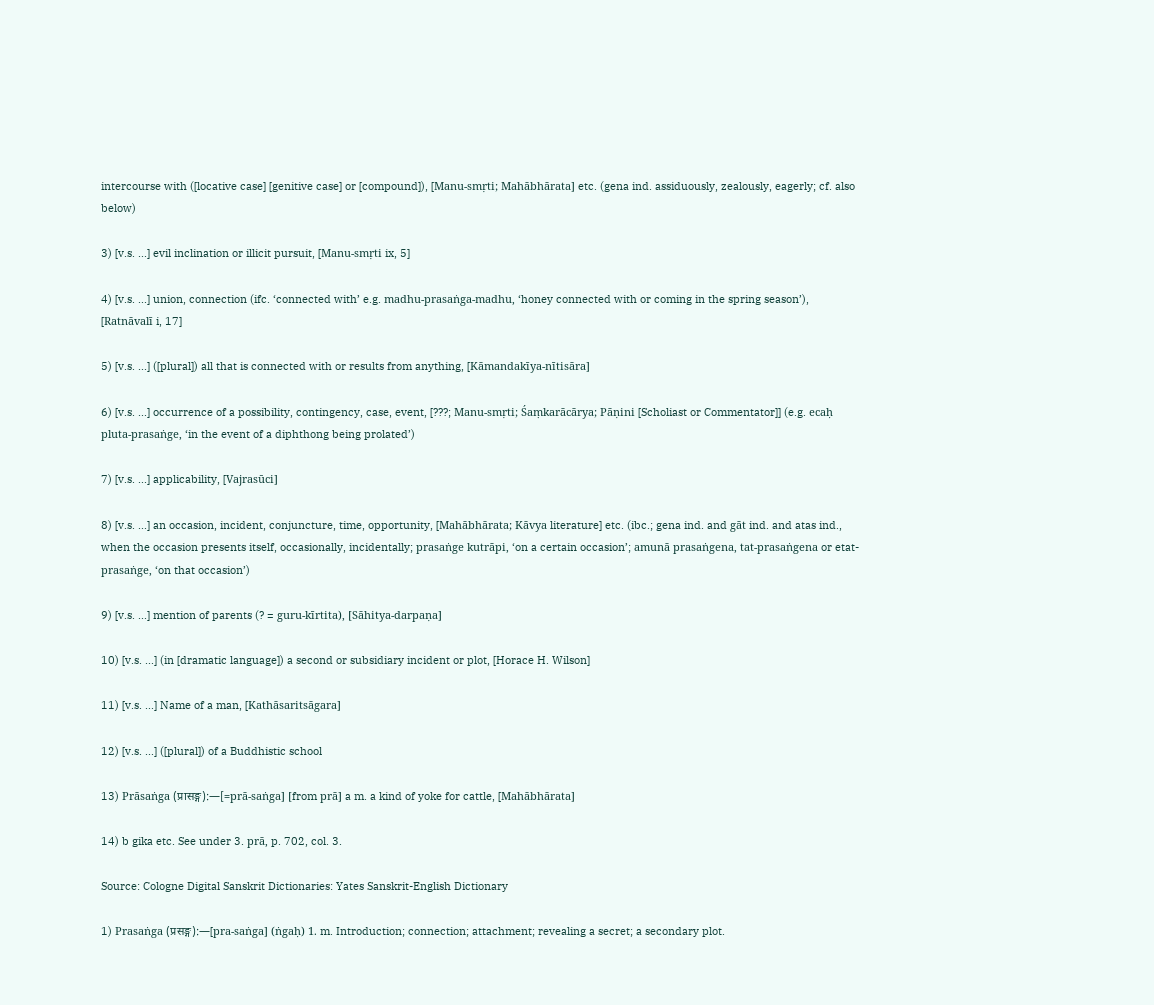intercourse with ([locative case] [genitive case] or [compound]), [Manu-smṛti; Mahābhārata] etc. (gena ind. assiduously, zealously, eagerly; cf. also below)

3) [v.s. ...] evil inclination or illicit pursuit, [Manu-smṛti ix, 5]

4) [v.s. ...] union, connection (ifc. ‘connected with’ e.g. madhu-prasaṅga-madhu, ‘honey connected with or coming in the spring season’), [Ratnāvalī i, 17]

5) [v.s. ...] ([plural]) all that is connected with or results from anything, [Kāmandakīya-nītisāra]

6) [v.s. ...] occurrence of a possibility, contingency, case, event, [???; Manu-smṛti; Śaṃkarācārya; Pāṇini [Scholiast or Commentator]] (e.g. ecaḥ pluta-prasaṅge, ‘in the event of a diphthong being prolated’)

7) [v.s. ...] applicability, [Vajrasūci]

8) [v.s. ...] an occasion, incident, conjuncture, time, opportunity, [Mahābhārata; Kāvya literature] etc. (ibc.; gena ind. and gāt ind. and atas ind., when the occasion presents itself, occasionally, incidentally; prasaṅge kutrāpi, ‘on a certain occasion’; amunā prasaṅgena, tat-prasaṅgena or etat-prasaṅge, ‘on that occasion’)

9) [v.s. ...] mention of parents (? = guru-kīrtita), [Sāhitya-darpaṇa]

10) [v.s. ...] (in [dramatic language]) a second or subsidiary incident or plot, [Horace H. Wilson]

11) [v.s. ...] Name of a man, [Kathāsaritsāgara]

12) [v.s. ...] ([plural]) of a Buddhistic school

13) Prāsaṅga (प्रासङ्ग):—[=prā-saṅga] [from prā] a m. a kind of yoke for cattle, [Mahābhārata]

14) b gika etc. See under 3. prā, p. 702, col. 3.

Source: Cologne Digital Sanskrit Dictionaries: Yates Sanskrit-English Dictionary

1) Prasaṅga (प्रसङ्ग):—[pra-saṅga] (ṅgaḥ) 1. m. Introduction; connection; attachment; revealing a secret; a secondary plot.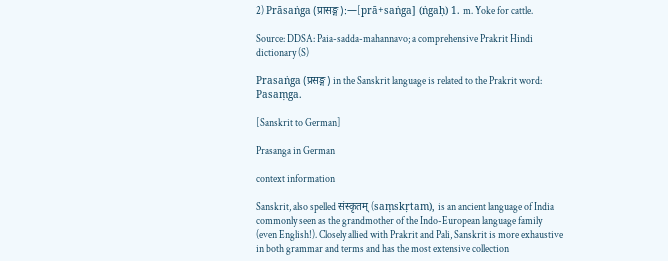2) Prāsaṅga (प्रासङ्ग):—[prā+saṅga] (ṅgaḥ) 1. m. Yoke for cattle.

Source: DDSA: Paia-sadda-mahannavo; a comprehensive Prakrit Hindi dictionary (S)

Prasaṅga (प्रसङ्ग) in the Sanskrit language is related to the Prakrit word: Pasaṃga.

[Sanskrit to German]

Prasanga in German

context information

Sanskrit, also spelled संस्कृतम् (saṃskṛtam), is an ancient language of India commonly seen as the grandmother of the Indo-European language family (even English!). Closely allied with Prakrit and Pali, Sanskrit is more exhaustive in both grammar and terms and has the most extensive collection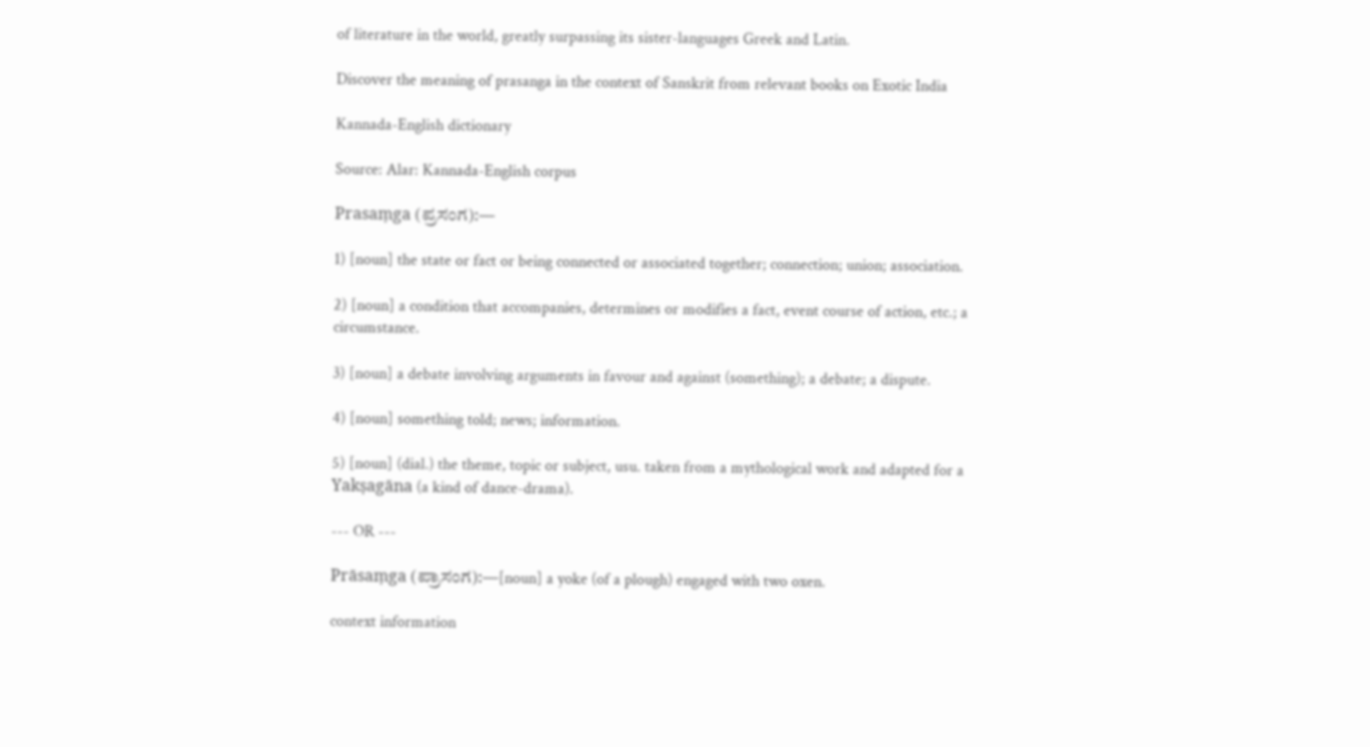of literature in the world, greatly surpassing its sister-languages Greek and Latin.

Discover the meaning of prasanga in the context of Sanskrit from relevant books on Exotic India

Kannada-English dictionary

Source: Alar: Kannada-English corpus

Prasaṃga (ಪ್ರಸಂಗ):—

1) [noun] the state or fact or being connected or associated together; connection; union; association.

2) [noun] a condition that accompanies, determines or modifies a fact, event course of action, etc.; a circumstance.

3) [noun] a debate involving arguments in favour and against (something); a debate; a dispute.

4) [noun] something told; news; information.

5) [noun] (dial.) the theme, topic or subject, usu. taken from a mythological work and adapted for a Yakṣagāna (a kind of dance-drama).

--- OR ---

Prāsaṃga (ಪ್ರಾಸಂಗ):—[noun] a yoke (of a plough) engaged with two oxen.

context information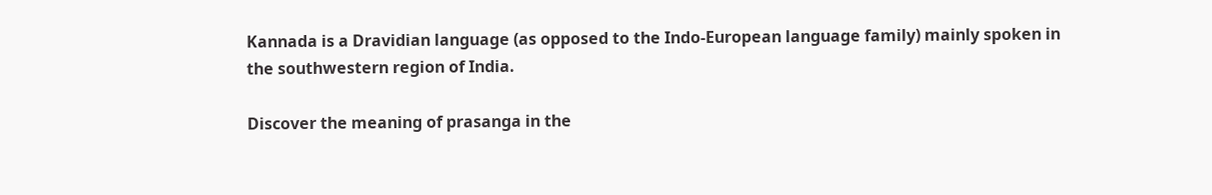Kannada is a Dravidian language (as opposed to the Indo-European language family) mainly spoken in the southwestern region of India.

Discover the meaning of prasanga in the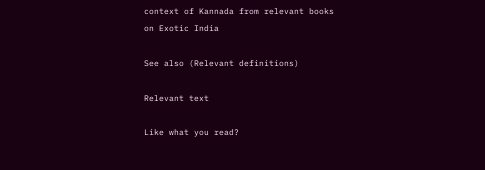context of Kannada from relevant books on Exotic India

See also (Relevant definitions)

Relevant text

Like what you read?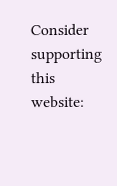Consider supporting this website: